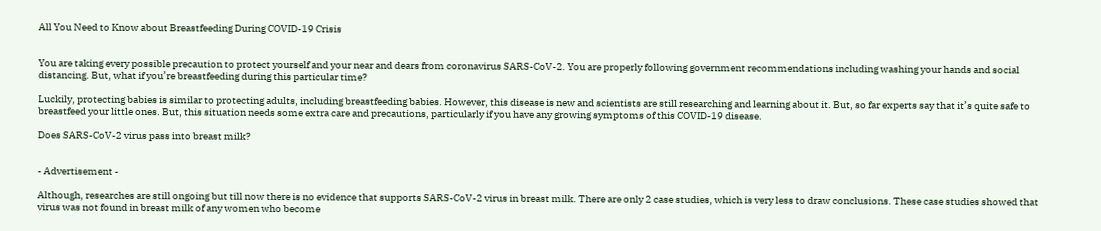All You Need to Know about Breastfeeding During COVID-19 Crisis


You are taking every possible precaution to protect yourself and your near and dears from coronavirus SARS-CoV-2. You are properly following government recommendations including washing your hands and social distancing. But, what if you’re breastfeeding during this particular time?

Luckily, protecting babies is similar to protecting adults, including breastfeeding babies. However, this disease is new and scientists are still researching and learning about it. But, so far experts say that it’s quite safe to breastfeed your little ones. But, this situation needs some extra care and precautions, particularly if you have any growing symptoms of this COVID-19 disease.

Does SARS-CoV-2 virus pass into breast milk?


- Advertisement -

Although, researches are still ongoing but till now there is no evidence that supports SARS-CoV-2 virus in breast milk. There are only 2 case studies, which is very less to draw conclusions. These case studies showed that virus was not found in breast milk of any women who become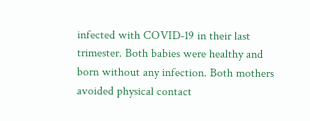infected with COVID-19 in their last trimester. Both babies were healthy and born without any infection. Both mothers avoided physical contact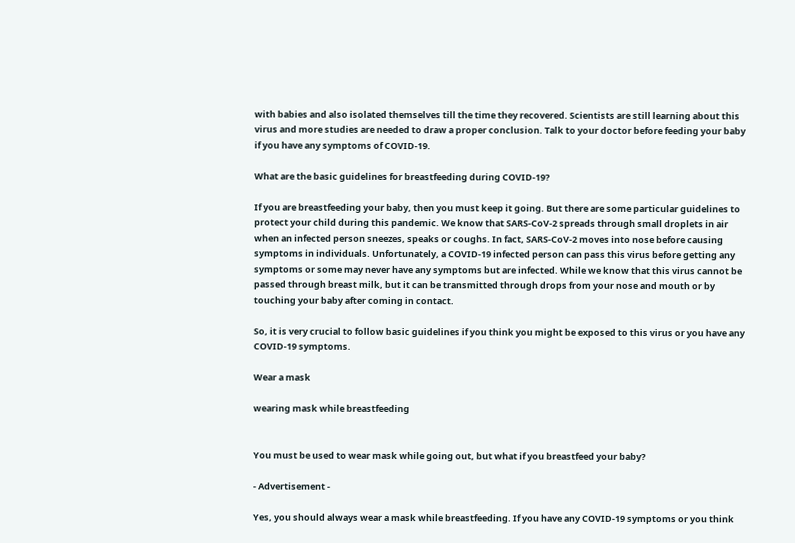with babies and also isolated themselves till the time they recovered. Scientists are still learning about this virus and more studies are needed to draw a proper conclusion. Talk to your doctor before feeding your baby if you have any symptoms of COVID-19.

What are the basic guidelines for breastfeeding during COVID-19?

If you are breastfeeding your baby, then you must keep it going. But there are some particular guidelines to protect your child during this pandemic. We know that SARS-CoV-2 spreads through small droplets in air when an infected person sneezes, speaks or coughs. In fact, SARS-CoV-2 moves into nose before causing symptoms in individuals. Unfortunately, a COVID-19 infected person can pass this virus before getting any symptoms or some may never have any symptoms but are infected. While we know that this virus cannot be passed through breast milk, but it can be transmitted through drops from your nose and mouth or by touching your baby after coming in contact.

So, it is very crucial to follow basic guidelines if you think you might be exposed to this virus or you have any COVID-19 symptoms.

Wear a mask

wearing mask while breastfeeding


You must be used to wear mask while going out, but what if you breastfeed your baby?

- Advertisement -

Yes, you should always wear a mask while breastfeeding. If you have any COVID-19 symptoms or you think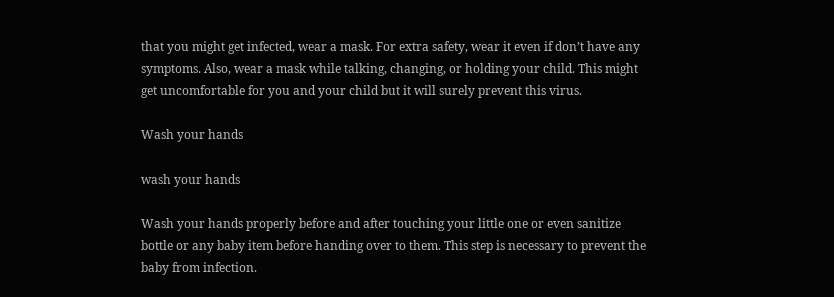that you might get infected, wear a mask. For extra safety, wear it even if don’t have any symptoms. Also, wear a mask while talking, changing, or holding your child. This might get uncomfortable for you and your child but it will surely prevent this virus.

Wash your hands

wash your hands

Wash your hands properly before and after touching your little one or even sanitize bottle or any baby item before handing over to them. This step is necessary to prevent the baby from infection.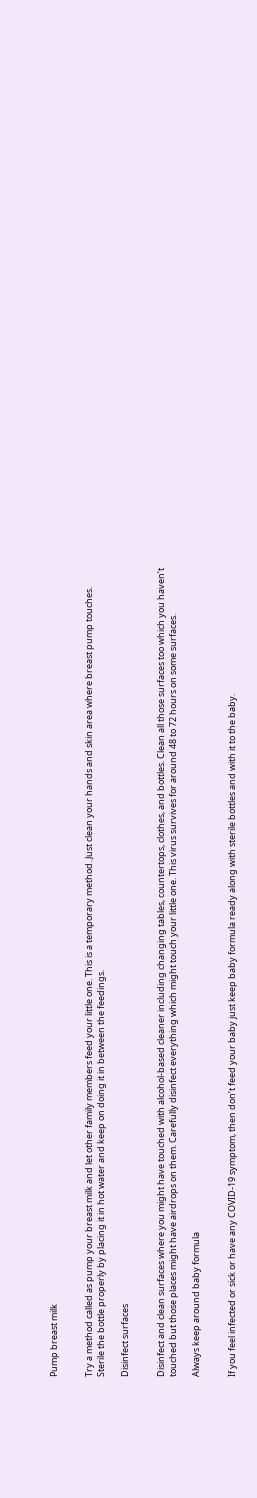Pump breast milk


Try a method called as pump your breast milk and let other family members feed your little one. This is a temporary method. Just clean your hands and skin area where breast pump touches. Sterile the bottle properly by placing it in hot water and keep on doing it in between the feedings.

Disinfect surfaces


Disinfect and clean surfaces where you might have touched with alcohol-based cleaner including changing tables, countertops, clothes, and bottles. Clean all those surfaces too which you haven’t touched but those places might have airdrops on them. Carefully disinfect everything which might touch your little one. This virus survives for around 48 to 72 hours on some surfaces.

Always keep around baby formula


If you feel infected or sick or have any COVID-19 symptom, then don’t feed your baby just keep baby formula ready along with sterile bottles and with it to the baby.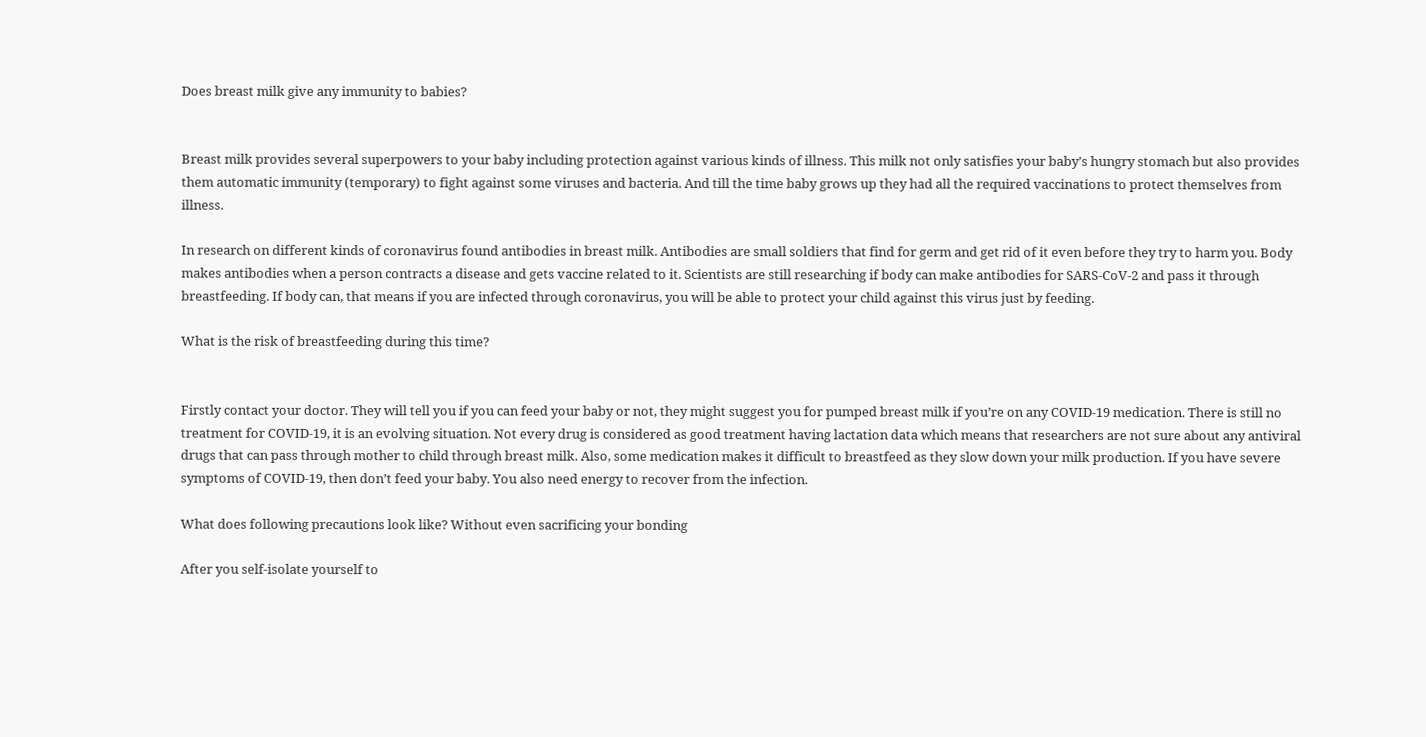Does breast milk give any immunity to babies?


Breast milk provides several superpowers to your baby including protection against various kinds of illness. This milk not only satisfies your baby’s hungry stomach but also provides them automatic immunity (temporary) to fight against some viruses and bacteria. And till the time baby grows up they had all the required vaccinations to protect themselves from illness.

In research on different kinds of coronavirus found antibodies in breast milk. Antibodies are small soldiers that find for germ and get rid of it even before they try to harm you. Body makes antibodies when a person contracts a disease and gets vaccine related to it. Scientists are still researching if body can make antibodies for SARS-CoV-2 and pass it through breastfeeding. If body can, that means if you are infected through coronavirus, you will be able to protect your child against this virus just by feeding.

What is the risk of breastfeeding during this time?


Firstly contact your doctor. They will tell you if you can feed your baby or not, they might suggest you for pumped breast milk if you’re on any COVID-19 medication. There is still no treatment for COVID-19, it is an evolving situation. Not every drug is considered as good treatment having lactation data which means that researchers are not sure about any antiviral drugs that can pass through mother to child through breast milk. Also, some medication makes it difficult to breastfeed as they slow down your milk production. If you have severe symptoms of COVID-19, then don’t feed your baby. You also need energy to recover from the infection.

What does following precautions look like? Without even sacrificing your bonding

After you self-isolate yourself to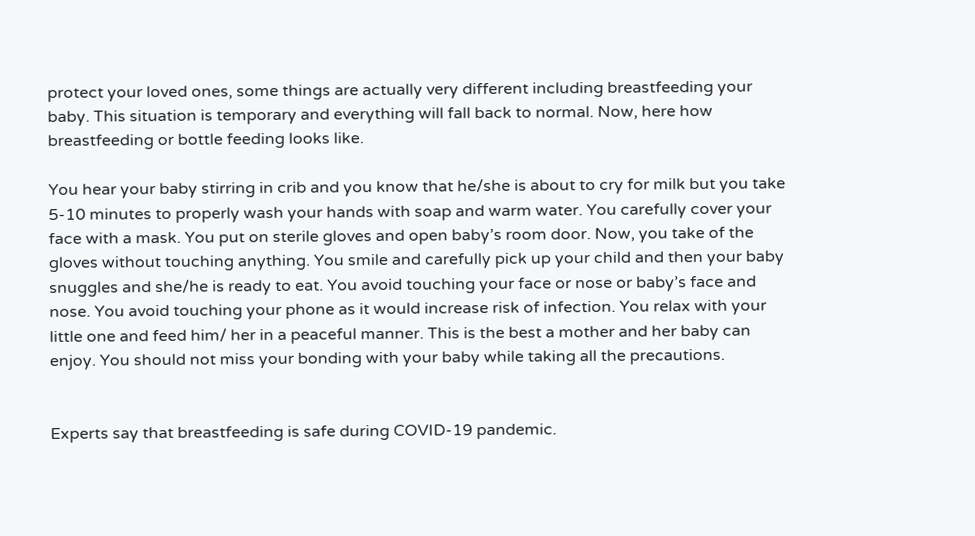protect your loved ones, some things are actually very different including breastfeeding your baby. This situation is temporary and everything will fall back to normal. Now, here how breastfeeding or bottle feeding looks like.

You hear your baby stirring in crib and you know that he/she is about to cry for milk but you take 5-10 minutes to properly wash your hands with soap and warm water. You carefully cover your face with a mask. You put on sterile gloves and open baby’s room door. Now, you take of the gloves without touching anything. You smile and carefully pick up your child and then your baby snuggles and she/he is ready to eat. You avoid touching your face or nose or baby’s face and nose. You avoid touching your phone as it would increase risk of infection. You relax with your little one and feed him/ her in a peaceful manner. This is the best a mother and her baby can enjoy. You should not miss your bonding with your baby while taking all the precautions.


Experts say that breastfeeding is safe during COVID-19 pandemic.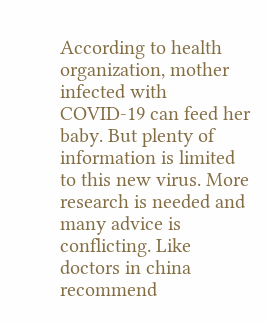According to health organization, mother infected with COVID-19 can feed her baby. But plenty of information is limited to this new virus. More research is needed and many advice is conflicting. Like doctors in china recommend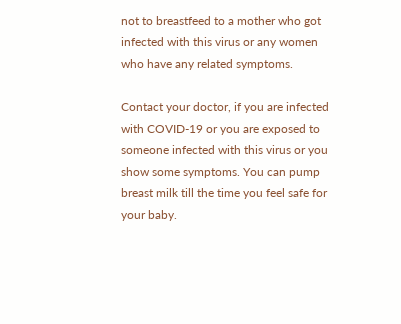not to breastfeed to a mother who got infected with this virus or any women who have any related symptoms.

Contact your doctor, if you are infected with COVID-19 or you are exposed to someone infected with this virus or you show some symptoms. You can pump breast milk till the time you feel safe for your baby.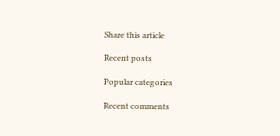Share this article

Recent posts

Popular categories

Recent comments